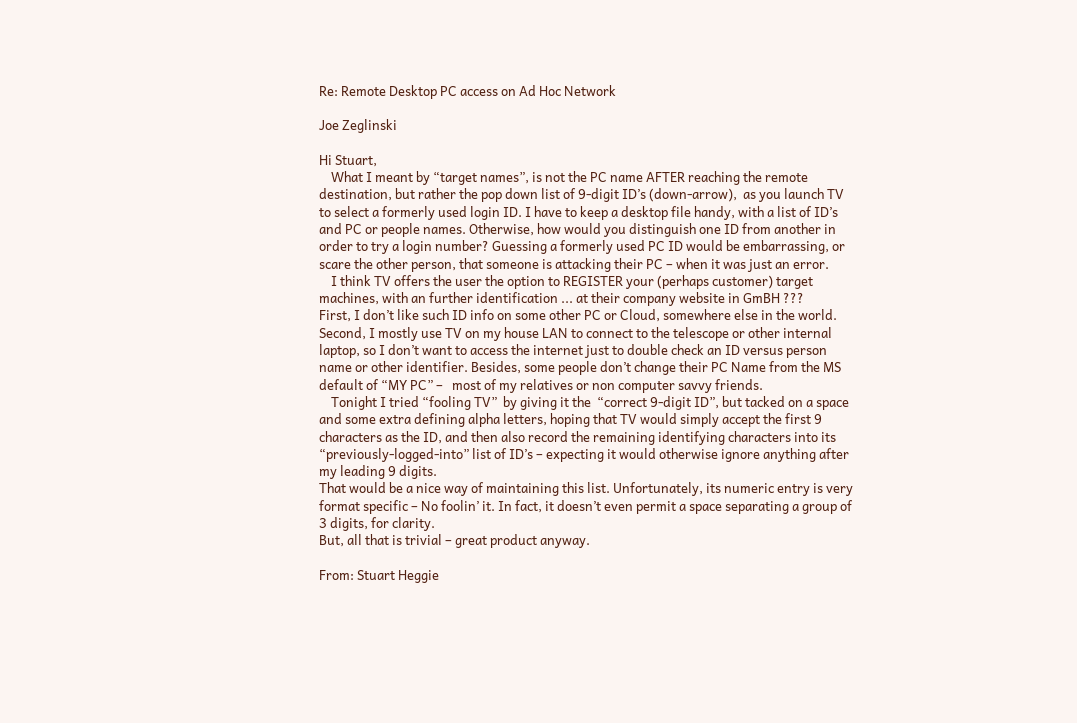Re: Remote Desktop PC access on Ad Hoc Network

Joe Zeglinski

Hi Stuart,
    What I meant by “target names”, is not the PC name AFTER reaching the remote destination, but rather the pop down list of 9-digit ID’s (down-arrow),  as you launch TV to select a formerly used login ID. I have to keep a desktop file handy, with a list of ID’s and PC or people names. Otherwise, how would you distinguish one ID from another in order to try a login number? Guessing a formerly used PC ID would be embarrassing, or scare the other person, that someone is attacking their PC – when it was just an error.
    I think TV offers the user the option to REGISTER your (perhaps customer) target machines, with an further identification ... at their company website in GmBH ???
First, I don’t like such ID info on some other PC or Cloud, somewhere else in the world. Second, I mostly use TV on my house LAN to connect to the telescope or other internal laptop, so I don’t want to access the internet just to double check an ID versus person name or other identifier. Besides, some people don’t change their PC Name from the MS default of “MY PC” –   most of my relatives or non computer savvy friends.
    Tonight I tried “fooling TV”  by giving it the  “correct 9-digit ID”, but tacked on a space and some extra defining alpha letters, hoping that TV would simply accept the first 9 characters as the ID, and then also record the remaining identifying characters into its “previously-logged-into” list of ID’s – expecting it would otherwise ignore anything after my leading 9 digits.
That would be a nice way of maintaining this list. Unfortunately, its numeric entry is very format specific – No foolin’ it. In fact, it doesn’t even permit a space separating a group of 3 digits, for clarity.
But, all that is trivial – great product anyway.

From: Stuart Heggie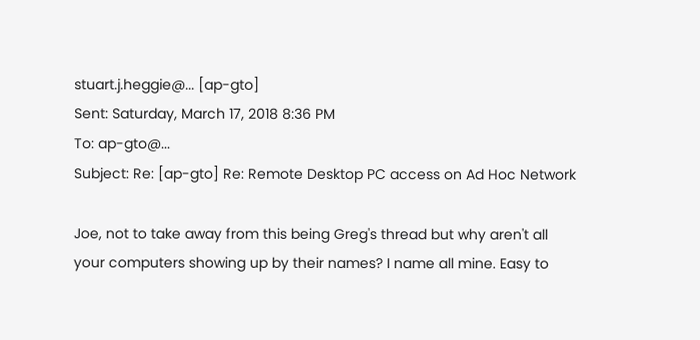stuart.j.heggie@... [ap-gto]
Sent: Saturday, March 17, 2018 8:36 PM
To: ap-gto@...
Subject: Re: [ap-gto] Re: Remote Desktop PC access on Ad Hoc Network

Joe, not to take away from this being Greg's thread but why aren't all your computers showing up by their names? I name all mine. Easy to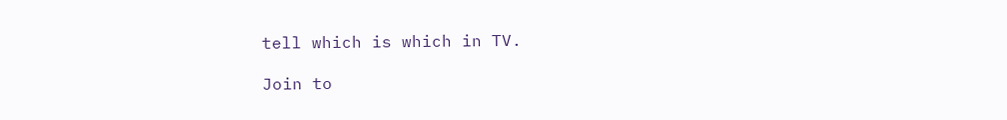tell which is which in TV.

Join to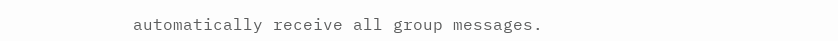automatically receive all group messages.